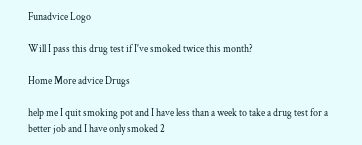Funadvice Logo

Will I pass this drug test if I've smoked twice this month?

Home More advice Drugs

help me I quit smoking pot and I have less than a week to take a drug test for a better job and I have only smoked 2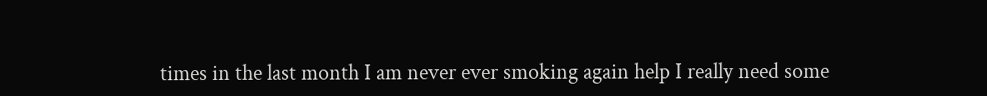times in the last month I am never ever smoking again help I really need some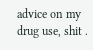advice on my drug use, shit .